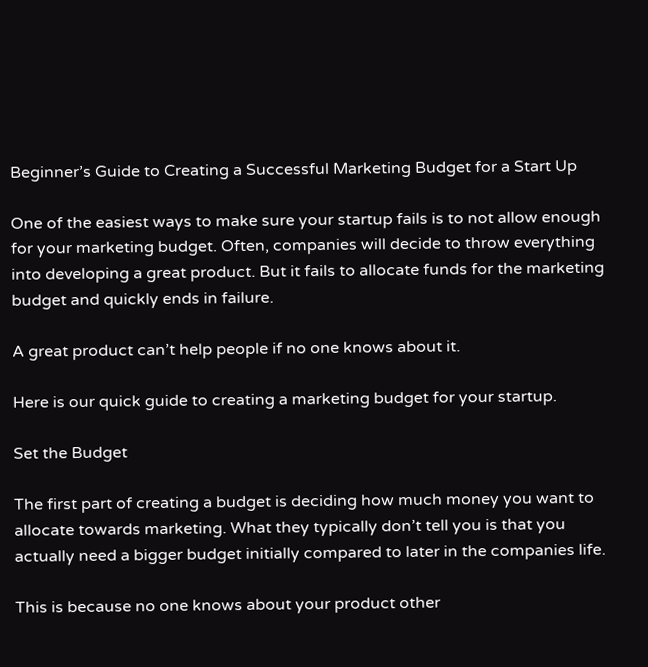Beginner’s Guide to Creating a Successful Marketing Budget for a Start Up

One of the easiest ways to make sure your startup fails is to not allow enough for your marketing budget. Often, companies will decide to throw everything into developing a great product. But it fails to allocate funds for the marketing budget and quickly ends in failure.

A great product can’t help people if no one knows about it.

Here is our quick guide to creating a marketing budget for your startup.

Set the Budget

The first part of creating a budget is deciding how much money you want to allocate towards marketing. What they typically don’t tell you is that you actually need a bigger budget initially compared to later in the companies life.

This is because no one knows about your product other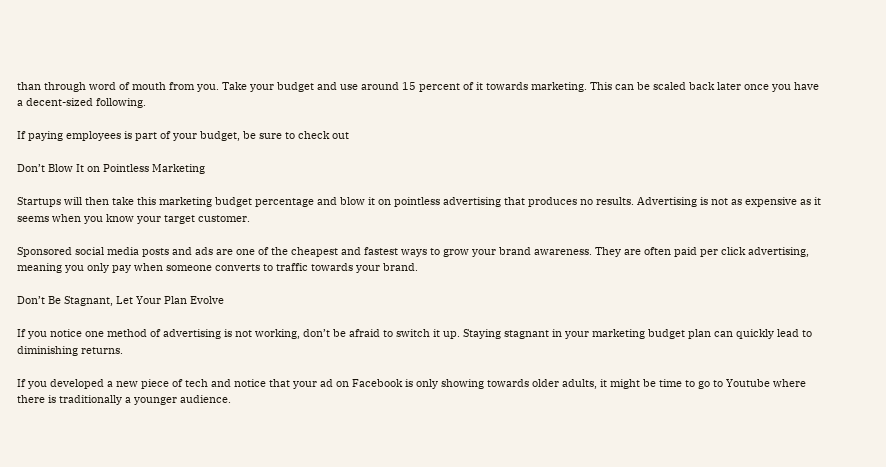than through word of mouth from you. Take your budget and use around 15 percent of it towards marketing. This can be scaled back later once you have a decent-sized following.

If paying employees is part of your budget, be sure to check out

Don’t Blow It on Pointless Marketing

Startups will then take this marketing budget percentage and blow it on pointless advertising that produces no results. Advertising is not as expensive as it seems when you know your target customer.

Sponsored social media posts and ads are one of the cheapest and fastest ways to grow your brand awareness. They are often paid per click advertising, meaning you only pay when someone converts to traffic towards your brand.

Don’t Be Stagnant, Let Your Plan Evolve

If you notice one method of advertising is not working, don’t be afraid to switch it up. Staying stagnant in your marketing budget plan can quickly lead to diminishing returns.

If you developed a new piece of tech and notice that your ad on Facebook is only showing towards older adults, it might be time to go to Youtube where there is traditionally a younger audience.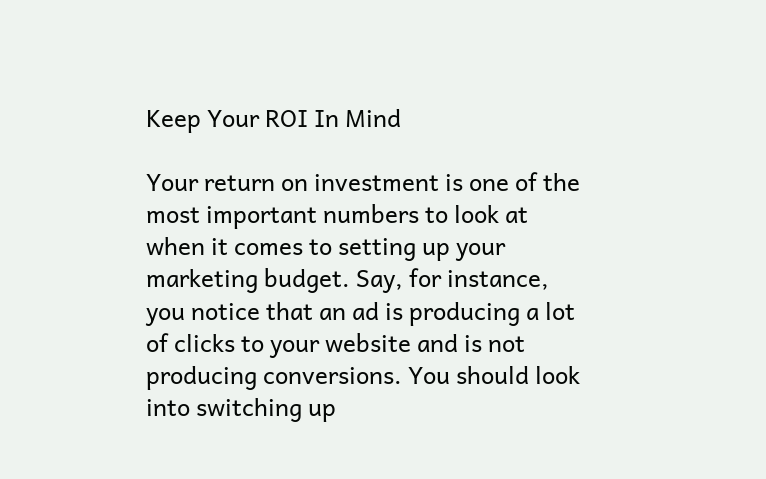Keep Your ROI In Mind

Your return on investment is one of the most important numbers to look at when it comes to setting up your marketing budget. Say, for instance, you notice that an ad is producing a lot of clicks to your website and is not producing conversions. You should look into switching up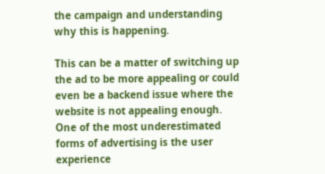the campaign and understanding why this is happening.

This can be a matter of switching up the ad to be more appealing or could even be a backend issue where the website is not appealing enough. One of the most underestimated forms of advertising is the user experience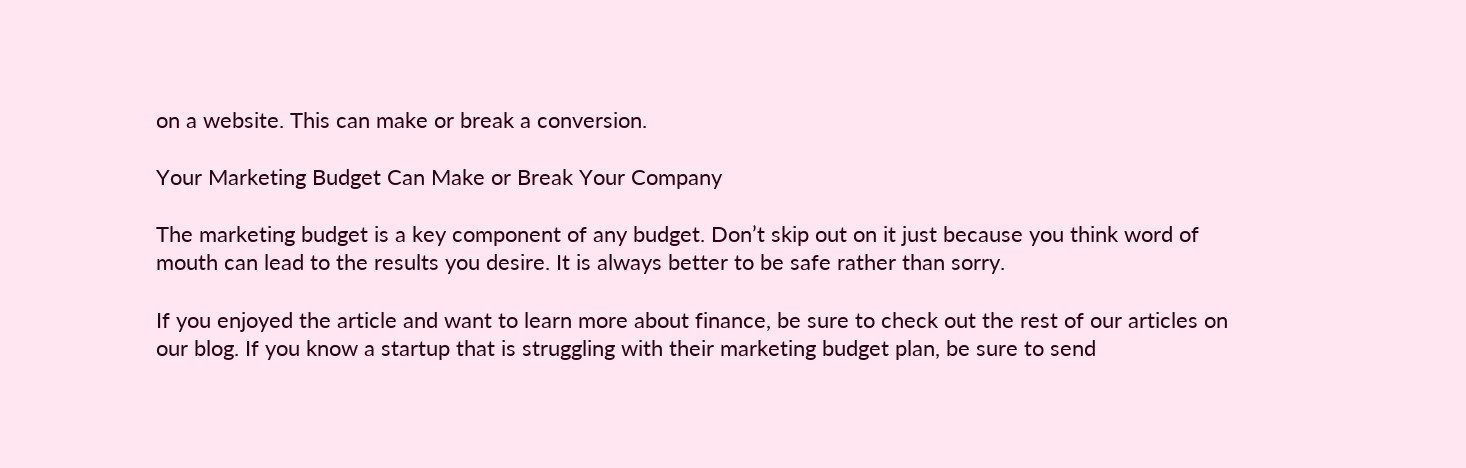on a website. This can make or break a conversion.

Your Marketing Budget Can Make or Break Your Company

The marketing budget is a key component of any budget. Don’t skip out on it just because you think word of mouth can lead to the results you desire. It is always better to be safe rather than sorry.

If you enjoyed the article and want to learn more about finance, be sure to check out the rest of our articles on our blog. If you know a startup that is struggling with their marketing budget plan, be sure to send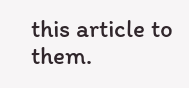this article to them.